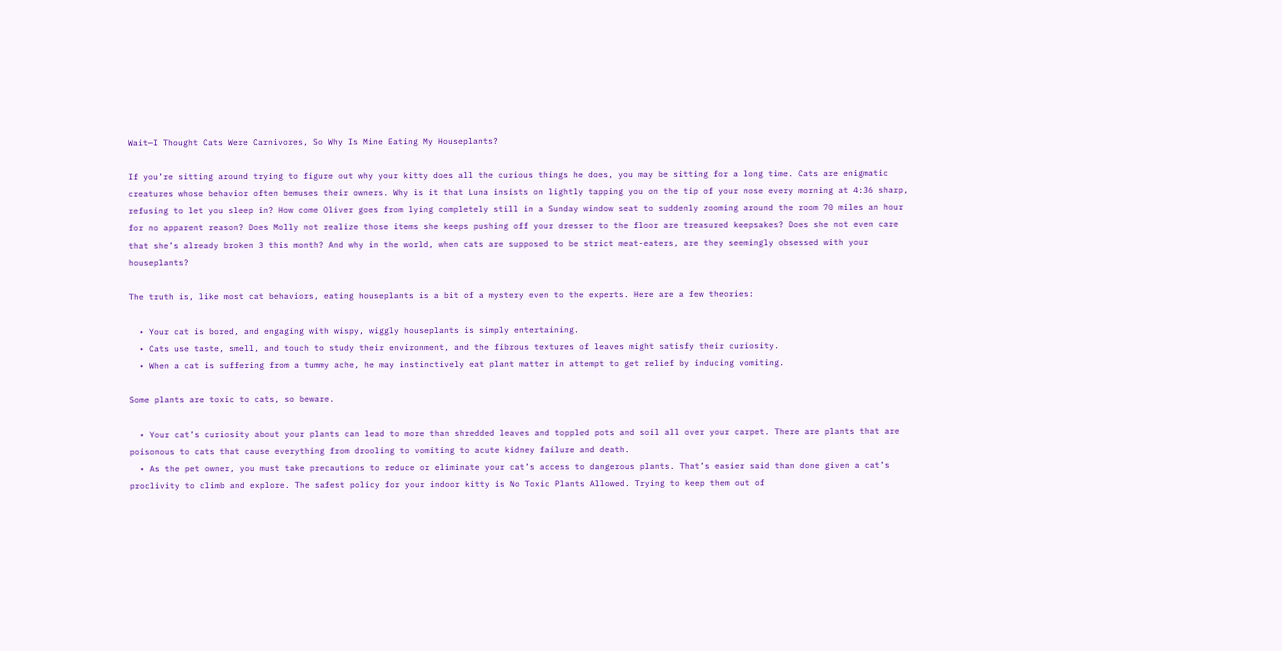Wait—I Thought Cats Were Carnivores, So Why Is Mine Eating My Houseplants?

If you’re sitting around trying to figure out why your kitty does all the curious things he does, you may be sitting for a long time. Cats are enigmatic creatures whose behavior often bemuses their owners. Why is it that Luna insists on lightly tapping you on the tip of your nose every morning at 4:36 sharp, refusing to let you sleep in? How come Oliver goes from lying completely still in a Sunday window seat to suddenly zooming around the room 70 miles an hour for no apparent reason? Does Molly not realize those items she keeps pushing off your dresser to the floor are treasured keepsakes? Does she not even care that she’s already broken 3 this month? And why in the world, when cats are supposed to be strict meat-eaters, are they seemingly obsessed with your houseplants?

The truth is, like most cat behaviors, eating houseplants is a bit of a mystery even to the experts. Here are a few theories:

  • Your cat is bored, and engaging with wispy, wiggly houseplants is simply entertaining.
  • Cats use taste, smell, and touch to study their environment, and the fibrous textures of leaves might satisfy their curiosity.
  • When a cat is suffering from a tummy ache, he may instinctively eat plant matter in attempt to get relief by inducing vomiting.

Some plants are toxic to cats, so beware.

  • Your cat’s curiosity about your plants can lead to more than shredded leaves and toppled pots and soil all over your carpet. There are plants that are poisonous to cats that cause everything from drooling to vomiting to acute kidney failure and death.
  • As the pet owner, you must take precautions to reduce or eliminate your cat’s access to dangerous plants. That’s easier said than done given a cat’s proclivity to climb and explore. The safest policy for your indoor kitty is No Toxic Plants Allowed. Trying to keep them out of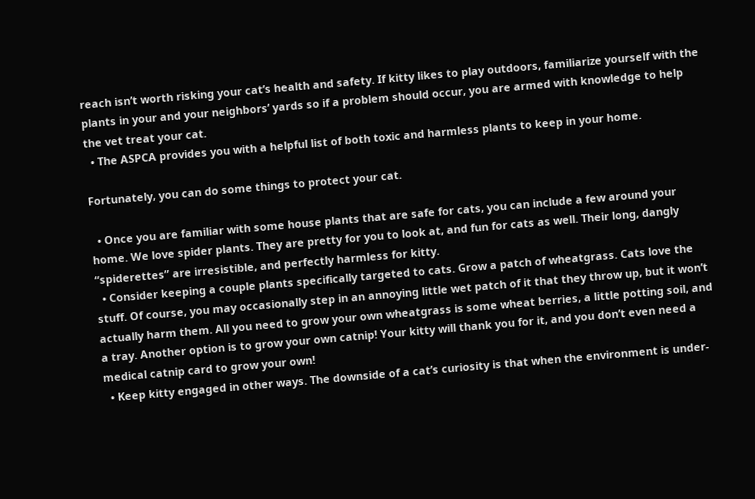reach isn’t worth risking your cat’s health and safety. If kitty likes to play outdoors, familiarize yourself with the plants in your and your neighbors’ yards so if a problem should occur, you are armed with knowledge to help the vet treat your cat.
  • The ASPCA provides you with a helpful list of both toxic and harmless plants to keep in your home.

Fortunately, you can do some things to protect your cat.

  • Once you are familiar with some house plants that are safe for cats, you can include a few around your home. We love spider plants. They are pretty for you to look at, and fun for cats as well. Their long, dangly “spiderettes” are irresistible, and perfectly harmless for kitty.
  • Consider keeping a couple plants specifically targeted to cats. Grow a patch of wheatgrass. Cats love the stuff. Of course, you may occasionally step in an annoying little wet patch of it that they throw up, but it won’t actually harm them. All you need to grow your own wheatgrass is some wheat berries, a little potting soil, and a tray. Another option is to grow your own catnip! Your kitty will thank you for it, and you don’t even need a medical catnip card to grow your own!
  • Keep kitty engaged in other ways. The downside of a cat’s curiosity is that when the environment is under-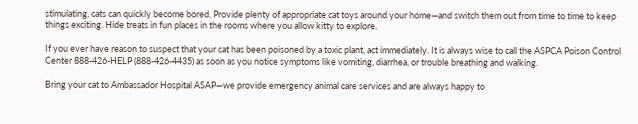stimulating, cats can quickly become bored. Provide plenty of appropriate cat toys around your home—and switch them out from time to time to keep things exciting. Hide treats in fun places in the rooms where you allow kitty to explore.

If you ever have reason to suspect that your cat has been poisoned by a toxic plant, act immediately. It is always wise to call the ASPCA Poison Control Center 888-426-HELP (888-426-4435) as soon as you notice symptoms like vomiting, diarrhea, or trouble breathing and walking.

Bring your cat to Ambassador Hospital ASAP—we provide emergency animal care services and are always happy to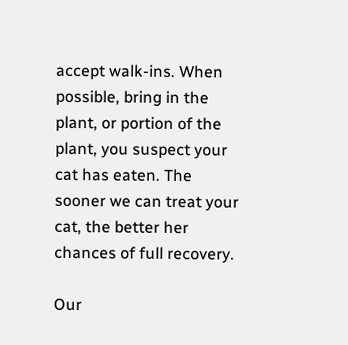accept walk-ins. When possible, bring in the plant, or portion of the plant, you suspect your cat has eaten. The sooner we can treat your cat, the better her chances of full recovery.

Our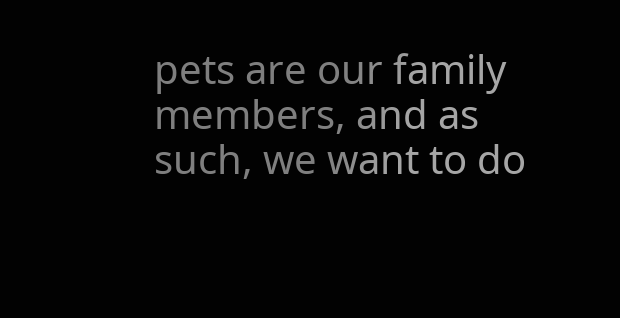pets are our family members, and as such, we want to do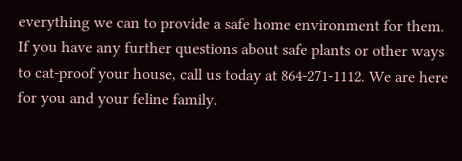everything we can to provide a safe home environment for them. If you have any further questions about safe plants or other ways to cat-proof your house, call us today at 864-271-1112. We are here for you and your feline family.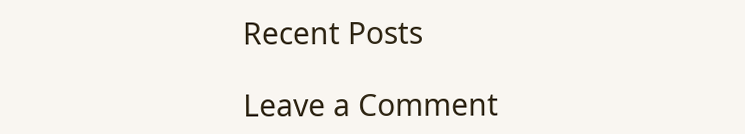Recent Posts

Leave a Comment